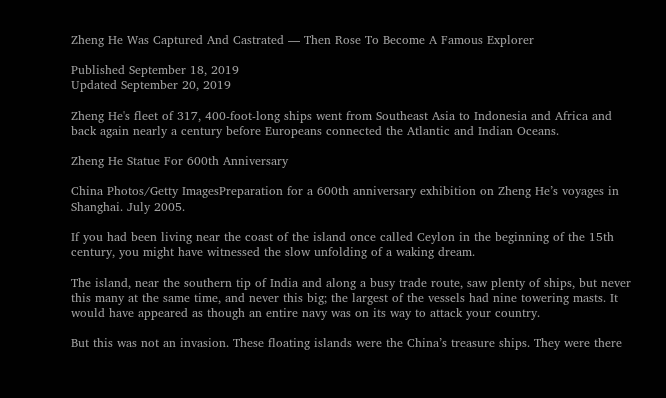Zheng He Was Captured And Castrated — Then Rose To Become A Famous Explorer

Published September 18, 2019
Updated September 20, 2019

Zheng He's fleet of 317, 400-foot-long ships went from Southeast Asia to Indonesia and Africa and back again nearly a century before Europeans connected the Atlantic and Indian Oceans.

Zheng He Statue For 600th Anniversary

China Photos/Getty ImagesPreparation for a 600th anniversary exhibition on Zheng He’s voyages in Shanghai. July 2005.

If you had been living near the coast of the island once called Ceylon in the beginning of the 15th century, you might have witnessed the slow unfolding of a waking dream.

The island, near the southern tip of India and along a busy trade route, saw plenty of ships, but never this many at the same time, and never this big; the largest of the vessels had nine towering masts. It would have appeared as though an entire navy was on its way to attack your country.

But this was not an invasion. These floating islands were the China’s treasure ships. They were there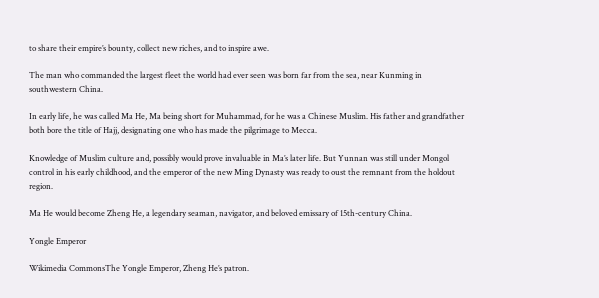to share their empire’s bounty, collect new riches, and to inspire awe.

The man who commanded the largest fleet the world had ever seen was born far from the sea, near Kunming in southwestern China.

In early life, he was called Ma He, Ma being short for Muhammad, for he was a Chinese Muslim. His father and grandfather both bore the title of Hajj, designating one who has made the pilgrimage to Mecca.

Knowledge of Muslim culture and, possibly would prove invaluable in Ma’s later life. But Yunnan was still under Mongol control in his early childhood, and the emperor of the new Ming Dynasty was ready to oust the remnant from the holdout region.

Ma He would become Zheng He, a legendary seaman, navigator, and beloved emissary of 15th-century China.

Yongle Emperor

Wikimedia CommonsThe Yongle Emperor, Zheng He’s patron.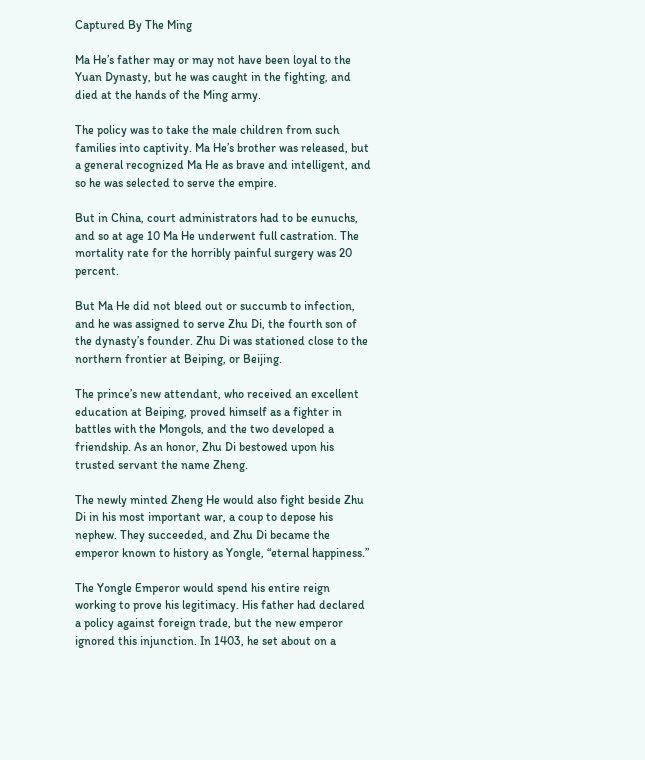Captured By The Ming

Ma He’s father may or may not have been loyal to the Yuan Dynasty, but he was caught in the fighting, and died at the hands of the Ming army.

The policy was to take the male children from such families into captivity. Ma He’s brother was released, but a general recognized Ma He as brave and intelligent, and so he was selected to serve the empire.

But in China, court administrators had to be eunuchs, and so at age 10 Ma He underwent full castration. The mortality rate for the horribly painful surgery was 20 percent.

But Ma He did not bleed out or succumb to infection, and he was assigned to serve Zhu Di, the fourth son of the dynasty’s founder. Zhu Di was stationed close to the northern frontier at Beiping, or Beijing.

The prince’s new attendant, who received an excellent education at Beiping, proved himself as a fighter in battles with the Mongols, and the two developed a friendship. As an honor, Zhu Di bestowed upon his trusted servant the name Zheng.

The newly minted Zheng He would also fight beside Zhu Di in his most important war, a coup to depose his nephew. They succeeded, and Zhu Di became the emperor known to history as Yongle, “eternal happiness.”

The Yongle Emperor would spend his entire reign working to prove his legitimacy. His father had declared a policy against foreign trade, but the new emperor ignored this injunction. In 1403, he set about on a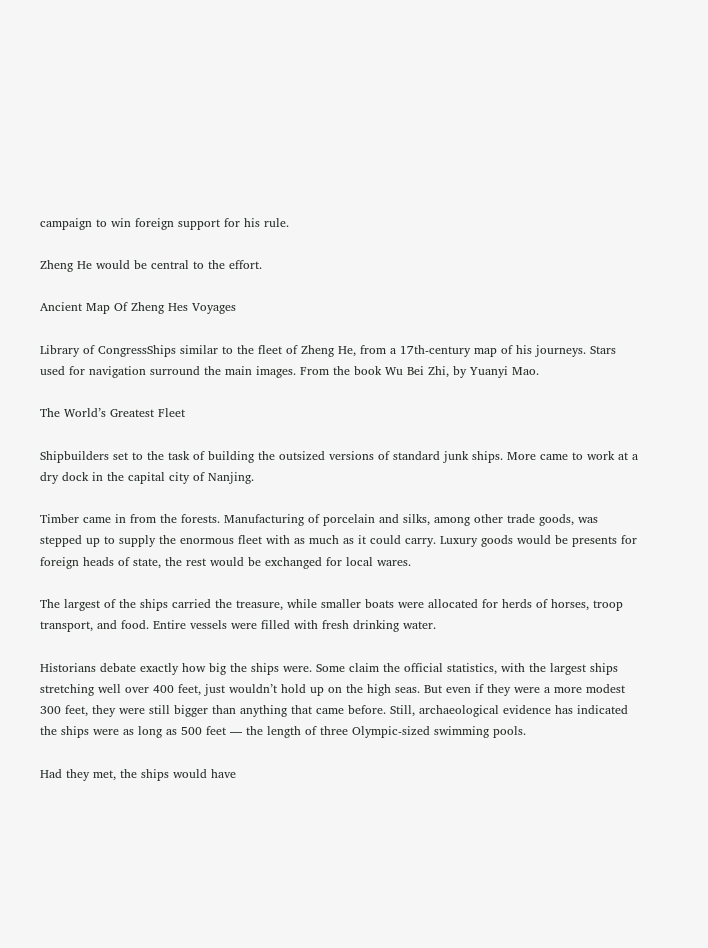campaign to win foreign support for his rule.

Zheng He would be central to the effort.

Ancient Map Of Zheng Hes Voyages

Library of CongressShips similar to the fleet of Zheng He, from a 17th-century map of his journeys. Stars used for navigation surround the main images. From the book Wu Bei Zhi, by Yuanyi Mao.

The World’s Greatest Fleet

Shipbuilders set to the task of building the outsized versions of standard junk ships. More came to work at a dry dock in the capital city of Nanjing.

Timber came in from the forests. Manufacturing of porcelain and silks, among other trade goods, was stepped up to supply the enormous fleet with as much as it could carry. Luxury goods would be presents for foreign heads of state, the rest would be exchanged for local wares.

The largest of the ships carried the treasure, while smaller boats were allocated for herds of horses, troop transport, and food. Entire vessels were filled with fresh drinking water.

Historians debate exactly how big the ships were. Some claim the official statistics, with the largest ships stretching well over 400 feet, just wouldn’t hold up on the high seas. But even if they were a more modest 300 feet, they were still bigger than anything that came before. Still, archaeological evidence has indicated the ships were as long as 500 feet — the length of three Olympic-sized swimming pools.

Had they met, the ships would have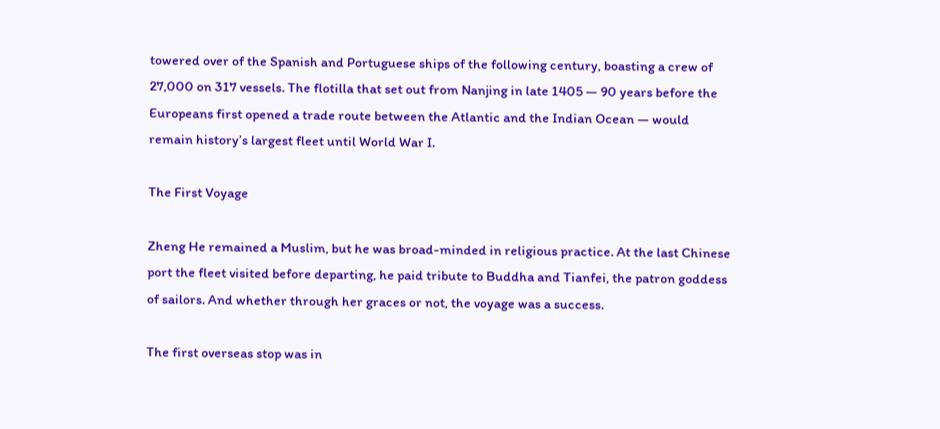towered over of the Spanish and Portuguese ships of the following century, boasting a crew of 27,000 on 317 vessels. The flotilla that set out from Nanjing in late 1405 — 90 years before the Europeans first opened a trade route between the Atlantic and the Indian Ocean — would remain history’s largest fleet until World War I.

The First Voyage

Zheng He remained a Muslim, but he was broad-minded in religious practice. At the last Chinese port the fleet visited before departing, he paid tribute to Buddha and Tianfei, the patron goddess of sailors. And whether through her graces or not, the voyage was a success.

The first overseas stop was in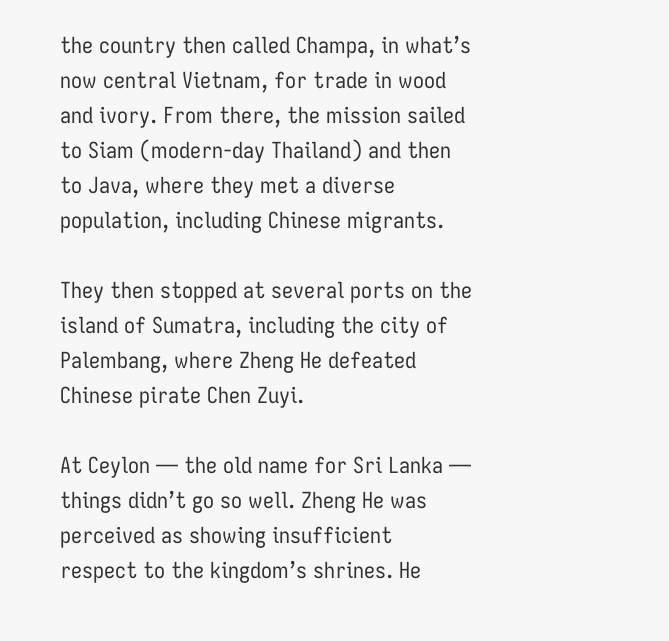the country then called Champa, in what’s now central Vietnam, for trade in wood and ivory. From there, the mission sailed to Siam (modern-day Thailand) and then to Java, where they met a diverse population, including Chinese migrants.

They then stopped at several ports on the island of Sumatra, including the city of Palembang, where Zheng He defeated Chinese pirate Chen Zuyi.

At Ceylon — the old name for Sri Lanka — things didn’t go so well. Zheng He was perceived as showing insufficient respect to the kingdom’s shrines. He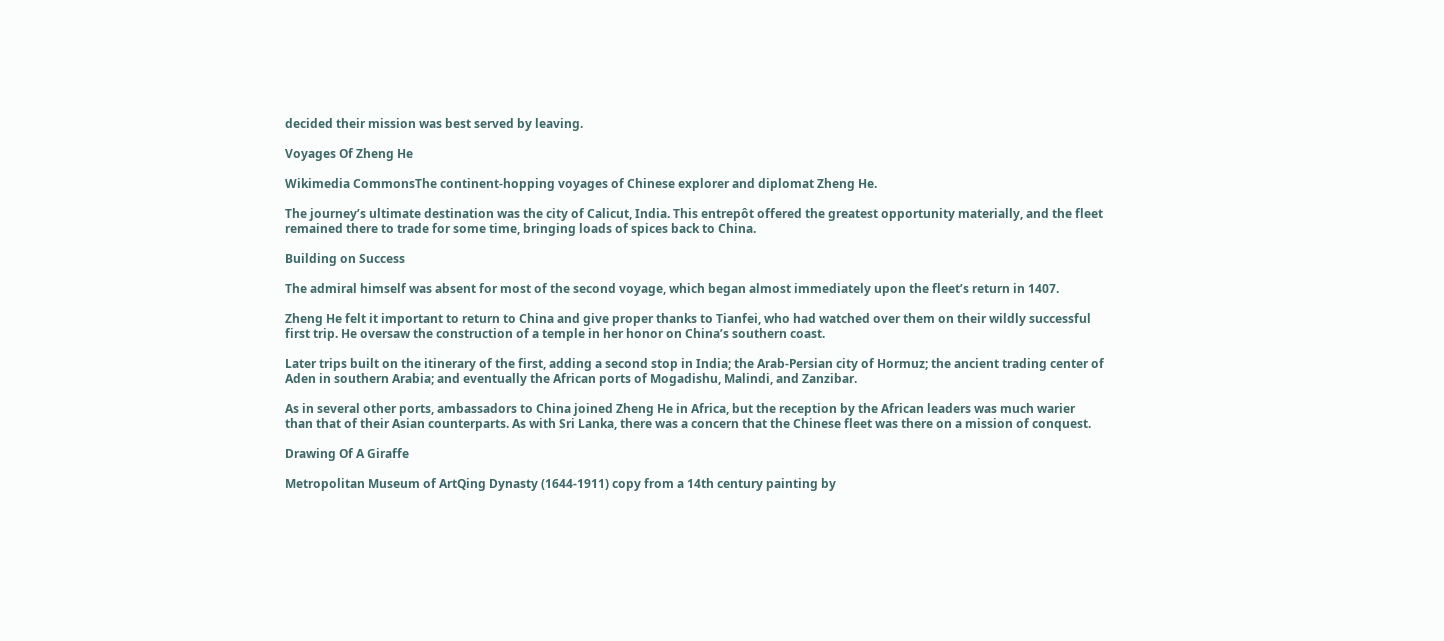decided their mission was best served by leaving.

Voyages Of Zheng He

Wikimedia CommonsThe continent-hopping voyages of Chinese explorer and diplomat Zheng He.

The journey’s ultimate destination was the city of Calicut, India. This entrepôt offered the greatest opportunity materially, and the fleet remained there to trade for some time, bringing loads of spices back to China.

Building on Success

The admiral himself was absent for most of the second voyage, which began almost immediately upon the fleet’s return in 1407.

Zheng He felt it important to return to China and give proper thanks to Tianfei, who had watched over them on their wildly successful first trip. He oversaw the construction of a temple in her honor on China’s southern coast.

Later trips built on the itinerary of the first, adding a second stop in India; the Arab-Persian city of Hormuz; the ancient trading center of Aden in southern Arabia; and eventually the African ports of Mogadishu, Malindi, and Zanzibar.

As in several other ports, ambassadors to China joined Zheng He in Africa, but the reception by the African leaders was much warier than that of their Asian counterparts. As with Sri Lanka, there was a concern that the Chinese fleet was there on a mission of conquest.

Drawing Of A Giraffe

Metropolitan Museum of ArtQing Dynasty (1644-1911) copy from a 14th century painting by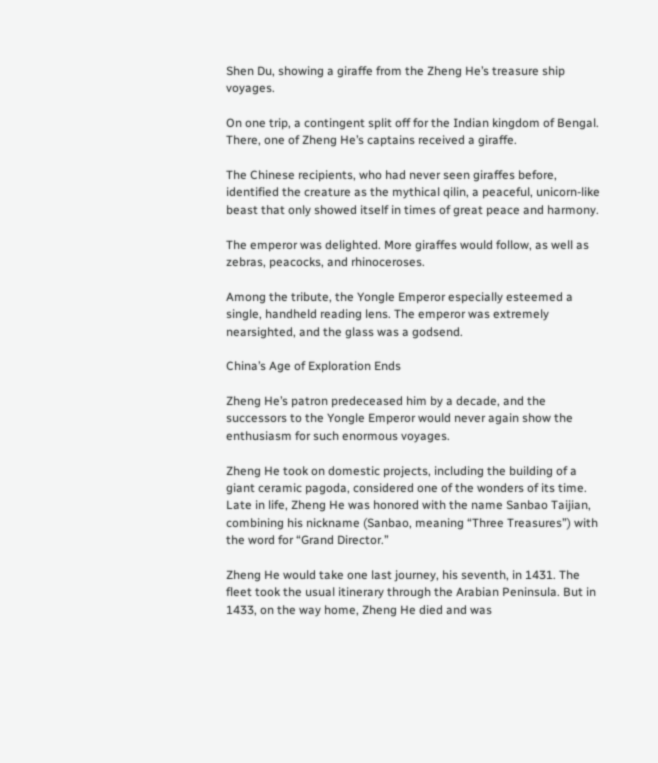Shen Du, showing a giraffe from the Zheng He’s treasure ship voyages.

On one trip, a contingent split off for the Indian kingdom of Bengal. There, one of Zheng He’s captains received a giraffe.

The Chinese recipients, who had never seen giraffes before, identified the creature as the mythical qilin, a peaceful, unicorn-like beast that only showed itself in times of great peace and harmony.

The emperor was delighted. More giraffes would follow, as well as zebras, peacocks, and rhinoceroses.

Among the tribute, the Yongle Emperor especially esteemed a single, handheld reading lens. The emperor was extremely nearsighted, and the glass was a godsend.

China’s Age of Exploration Ends

Zheng He’s patron predeceased him by a decade, and the successors to the Yongle Emperor would never again show the enthusiasm for such enormous voyages.

Zheng He took on domestic projects, including the building of a giant ceramic pagoda, considered one of the wonders of its time. Late in life, Zheng He was honored with the name Sanbao Taijian, combining his nickname (Sanbao, meaning “Three Treasures”) with the word for “Grand Director.”

Zheng He would take one last journey, his seventh, in 1431. The fleet took the usual itinerary through the Arabian Peninsula. But in 1433, on the way home, Zheng He died and was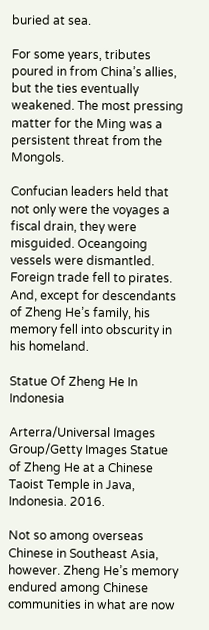buried at sea.

For some years, tributes poured in from China’s allies, but the ties eventually weakened. The most pressing matter for the Ming was a persistent threat from the Mongols.

Confucian leaders held that not only were the voyages a fiscal drain, they were misguided. Oceangoing vessels were dismantled. Foreign trade fell to pirates. And, except for descendants of Zheng He’s family, his memory fell into obscurity in his homeland.

Statue Of Zheng He In Indonesia

Arterra/Universal Images Group/Getty Images Statue of Zheng He at a Chinese Taoist Temple in Java, Indonesia. 2016.

Not so among overseas Chinese in Southeast Asia, however. Zheng He’s memory endured among Chinese communities in what are now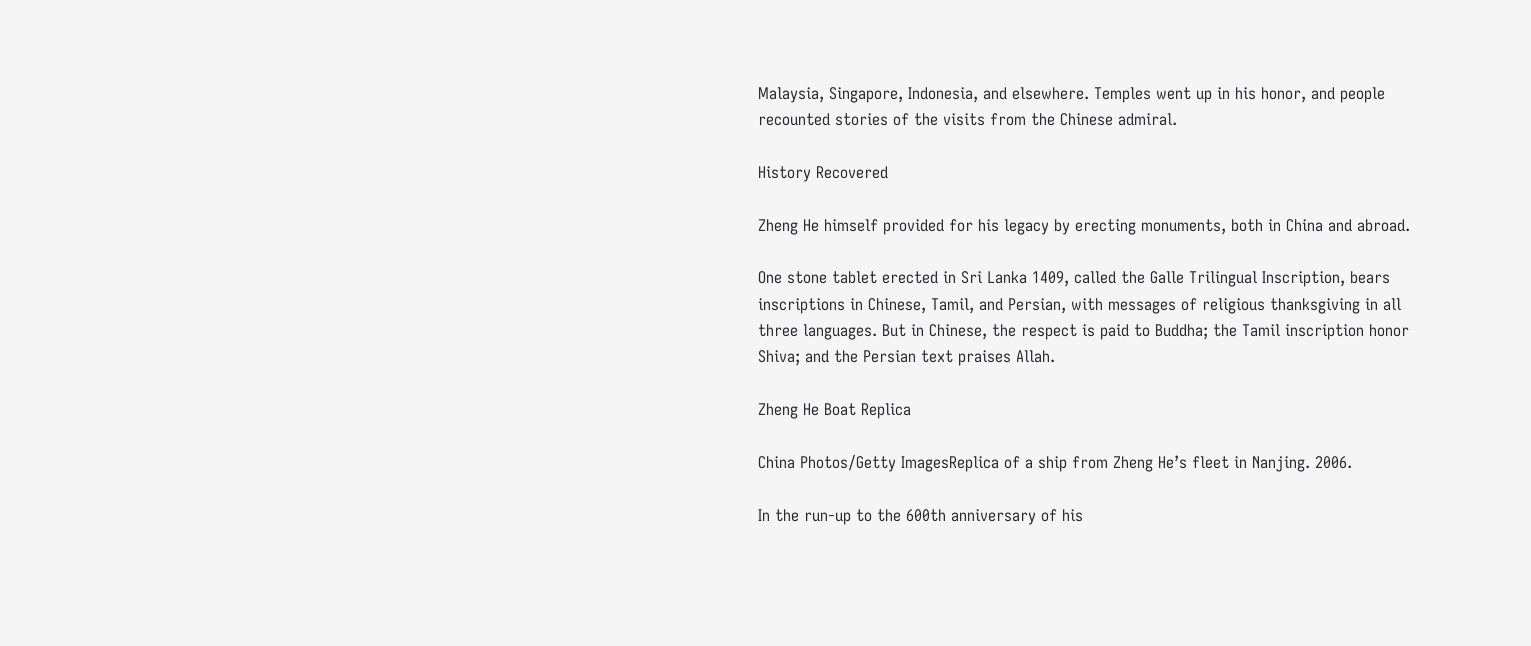Malaysia, Singapore, Indonesia, and elsewhere. Temples went up in his honor, and people recounted stories of the visits from the Chinese admiral.

History Recovered

Zheng He himself provided for his legacy by erecting monuments, both in China and abroad.

One stone tablet erected in Sri Lanka 1409, called the Galle Trilingual Inscription, bears inscriptions in Chinese, Tamil, and Persian, with messages of religious thanksgiving in all three languages. But in Chinese, the respect is paid to Buddha; the Tamil inscription honor Shiva; and the Persian text praises Allah.

Zheng He Boat Replica

China Photos/Getty ImagesReplica of a ship from Zheng He’s fleet in Nanjing. 2006.

In the run-up to the 600th anniversary of his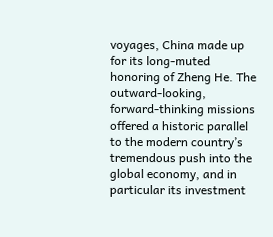voyages, China made up for its long-muted honoring of Zheng He. The outward-looking, forward-thinking missions offered a historic parallel to the modern country’s tremendous push into the global economy, and in particular its investment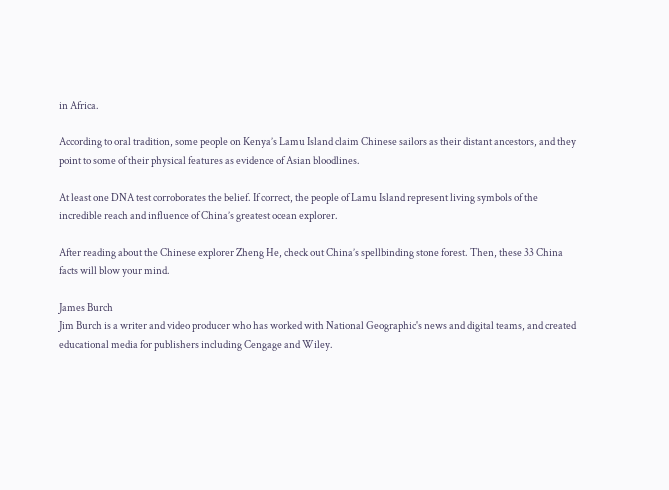in Africa.

According to oral tradition, some people on Kenya’s Lamu Island claim Chinese sailors as their distant ancestors, and they point to some of their physical features as evidence of Asian bloodlines.

At least one DNA test corroborates the belief. If correct, the people of Lamu Island represent living symbols of the incredible reach and influence of China’s greatest ocean explorer.

After reading about the Chinese explorer Zheng He, check out China’s spellbinding stone forest. Then, these 33 China facts will blow your mind.

James Burch
Jim Burch is a writer and video producer who has worked with National Geographic's news and digital teams, and created educational media for publishers including Cengage and Wiley.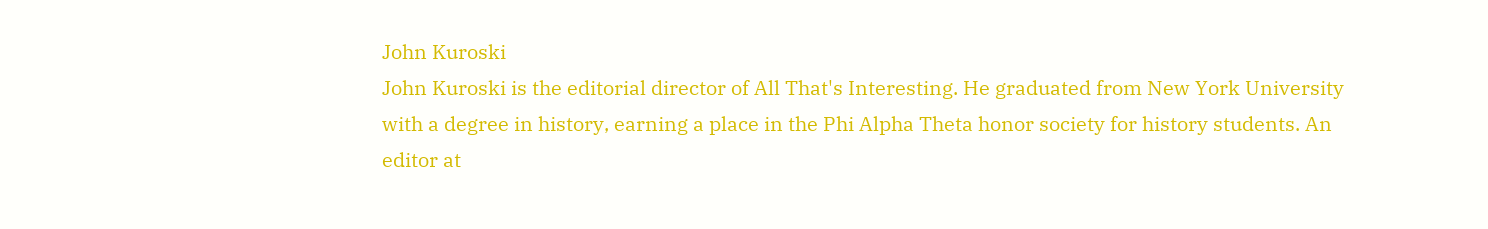John Kuroski
John Kuroski is the editorial director of All That's Interesting. He graduated from New York University with a degree in history, earning a place in the Phi Alpha Theta honor society for history students. An editor at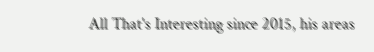All That's Interesting since 2015, his areas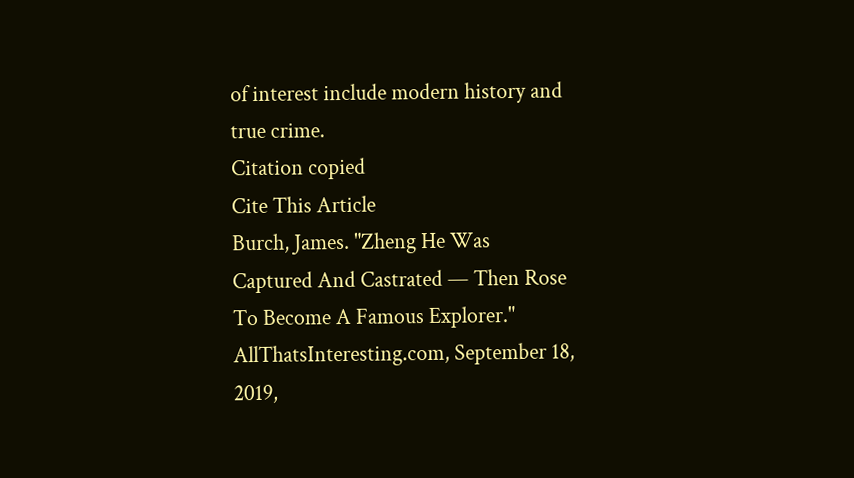of interest include modern history and true crime.
Citation copied
Cite This Article
Burch, James. "Zheng He Was Captured And Castrated — Then Rose To Become A Famous Explorer." AllThatsInteresting.com, September 18, 2019,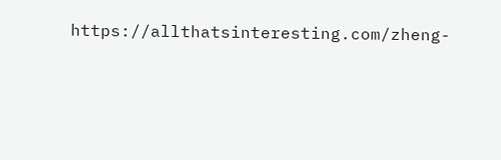https://allthatsinteresting.com/zheng-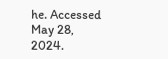he. Accessed May 28, 2024.